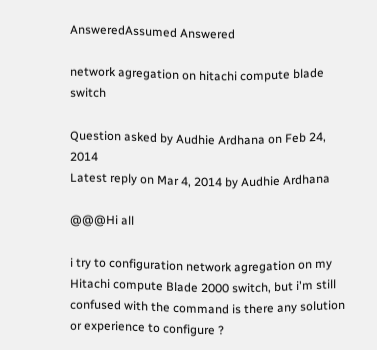AnsweredAssumed Answered

network agregation on hitachi compute blade switch

Question asked by Audhie Ardhana on Feb 24, 2014
Latest reply on Mar 4, 2014 by Audhie Ardhana

@@@Hi all

i try to configuration network agregation on my Hitachi compute Blade 2000 switch, but i'm still confused with the command is there any solution or experience to configure ?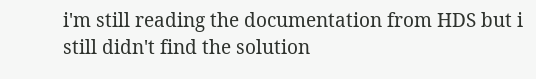i'm still reading the documentation from HDS but i still didn't find the solution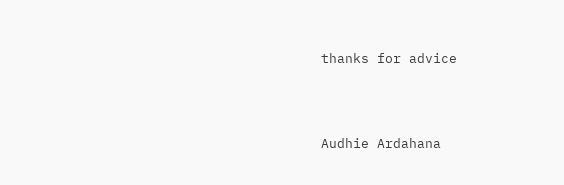thanks for advice





Audhie Ardahana